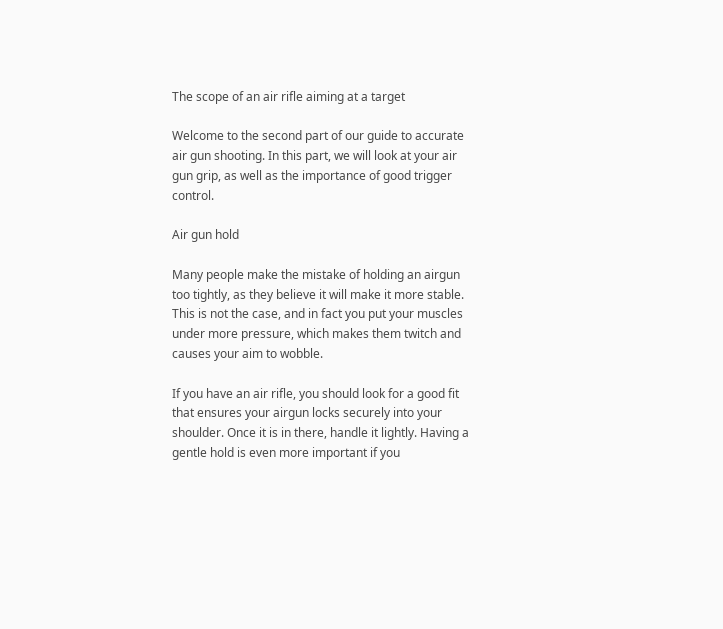The scope of an air rifle aiming at a target

Welcome to the second part of our guide to accurate air gun shooting. In this part, we will look at your air gun grip, as well as the importance of good trigger control.

Air gun hold

Many people make the mistake of holding an airgun too tightly, as they believe it will make it more stable. This is not the case, and in fact you put your muscles under more pressure, which makes them twitch and causes your aim to wobble.

If you have an air rifle, you should look for a good fit that ensures your airgun locks securely into your shoulder. Once it is in there, handle it lightly. Having a gentle hold is even more important if you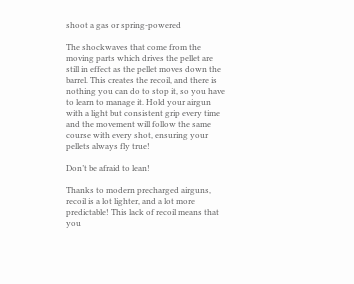shoot a gas or spring-powered

The shockwaves that come from the moving parts which drives the pellet are still in effect as the pellet moves down the barrel. This creates the recoil, and there is nothing you can do to stop it, so you have to learn to manage it. Hold your airgun with a light but consistent grip every time and the movement will follow the same course with every shot, ensuring your pellets always fly true!

Don’t be afraid to lean!

Thanks to modern precharged airguns, recoil is a lot lighter, and a lot more predictable! This lack of recoil means that you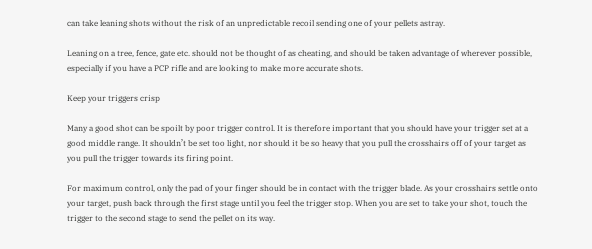can take leaning shots without the risk of an unpredictable recoil sending one of your pellets astray.

Leaning on a tree, fence, gate etc. should not be thought of as cheating, and should be taken advantage of wherever possible, especially if you have a PCP rifle and are looking to make more accurate shots.

Keep your triggers crisp

Many a good shot can be spoilt by poor trigger control. It is therefore important that you should have your trigger set at a good middle range. It shouldn’t be set too light, nor should it be so heavy that you pull the crosshairs off of your target as you pull the trigger towards its firing point.

For maximum control, only the pad of your finger should be in contact with the trigger blade. As your crosshairs settle onto your target, push back through the first stage until you feel the trigger stop. When you are set to take your shot, touch the trigger to the second stage to send the pellet on its way.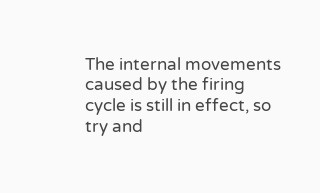The internal movements caused by the firing cycle is still in effect, so try and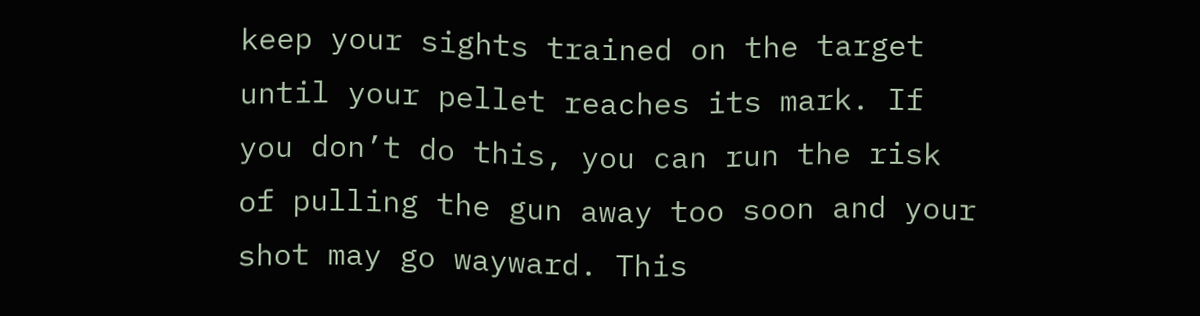keep your sights trained on the target until your pellet reaches its mark. If you don’t do this, you can run the risk of pulling the gun away too soon and your shot may go wayward. This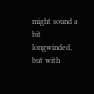might sound a bit longwinded, but with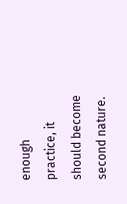enough practice, it should become second nature.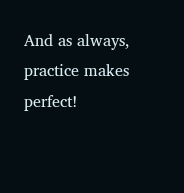And as always, practice makes perfect!